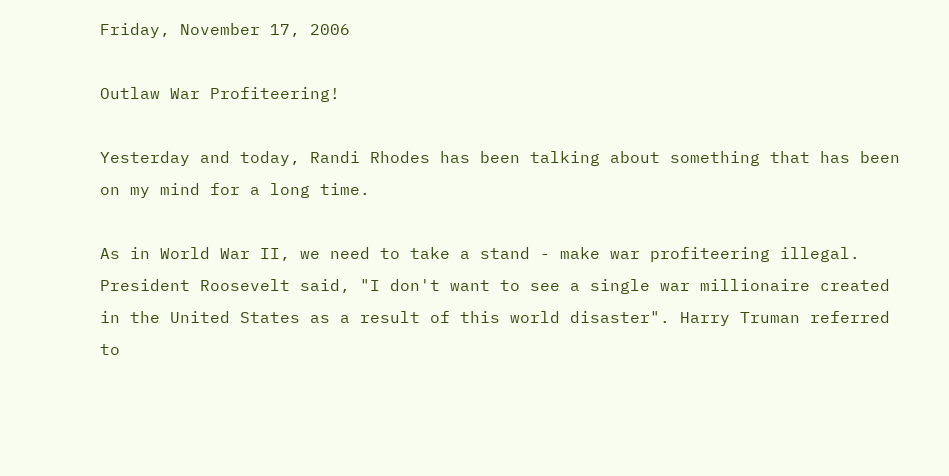Friday, November 17, 2006

Outlaw War Profiteering!

Yesterday and today, Randi Rhodes has been talking about something that has been on my mind for a long time.

As in World War II, we need to take a stand - make war profiteering illegal. President Roosevelt said, "I don't want to see a single war millionaire created in the United States as a result of this world disaster". Harry Truman referred to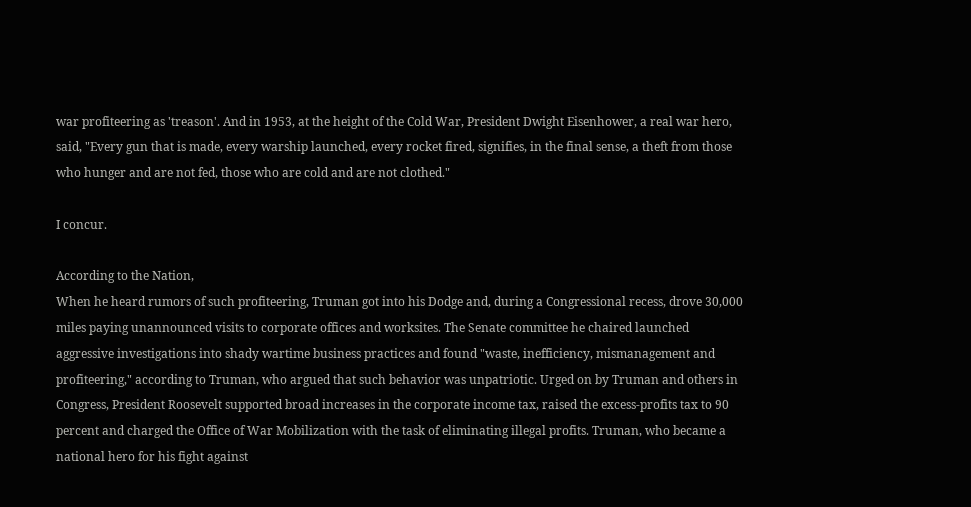war profiteering as 'treason'. And in 1953, at the height of the Cold War, President Dwight Eisenhower, a real war hero, said, "Every gun that is made, every warship launched, every rocket fired, signifies, in the final sense, a theft from those who hunger and are not fed, those who are cold and are not clothed."

I concur.

According to the Nation,
When he heard rumors of such profiteering, Truman got into his Dodge and, during a Congressional recess, drove 30,000 miles paying unannounced visits to corporate offices and worksites. The Senate committee he chaired launched aggressive investigations into shady wartime business practices and found "waste, inefficiency, mismanagement and profiteering," according to Truman, who argued that such behavior was unpatriotic. Urged on by Truman and others in Congress, President Roosevelt supported broad increases in the corporate income tax, raised the excess-profits tax to 90 percent and charged the Office of War Mobilization with the task of eliminating illegal profits. Truman, who became a national hero for his fight against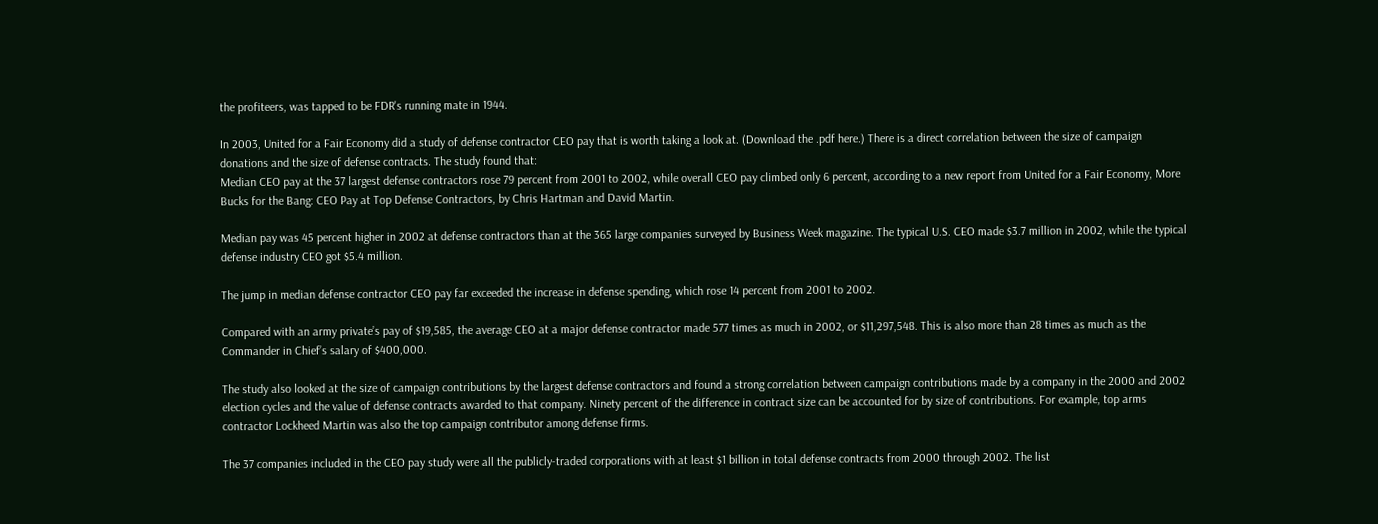the profiteers, was tapped to be FDR's running mate in 1944.

In 2003, United for a Fair Economy did a study of defense contractor CEO pay that is worth taking a look at. (Download the .pdf here.) There is a direct correlation between the size of campaign donations and the size of defense contracts. The study found that:
Median CEO pay at the 37 largest defense contractors rose 79 percent from 2001 to 2002, while overall CEO pay climbed only 6 percent, according to a new report from United for a Fair Economy, More Bucks for the Bang: CEO Pay at Top Defense Contractors, by Chris Hartman and David Martin.

Median pay was 45 percent higher in 2002 at defense contractors than at the 365 large companies surveyed by Business Week magazine. The typical U.S. CEO made $3.7 million in 2002, while the typical defense industry CEO got $5.4 million.

The jump in median defense contractor CEO pay far exceeded the increase in defense spending, which rose 14 percent from 2001 to 2002.

Compared with an army private’s pay of $19,585, the average CEO at a major defense contractor made 577 times as much in 2002, or $11,297,548. This is also more than 28 times as much as the Commander in Chief’s salary of $400,000.

The study also looked at the size of campaign contributions by the largest defense contractors and found a strong correlation between campaign contributions made by a company in the 2000 and 2002 election cycles and the value of defense contracts awarded to that company. Ninety percent of the difference in contract size can be accounted for by size of contributions. For example, top arms contractor Lockheed Martin was also the top campaign contributor among defense firms.

The 37 companies included in the CEO pay study were all the publicly-traded corporations with at least $1 billion in total defense contracts from 2000 through 2002. The list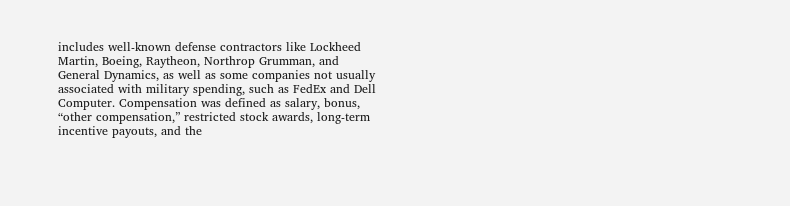includes well-known defense contractors like Lockheed Martin, Boeing, Raytheon, Northrop Grumman, and General Dynamics, as well as some companies not usually associated with military spending, such as FedEx and Dell Computer. Compensation was defined as salary, bonus, “other compensation,” restricted stock awards, long-term incentive payouts, and the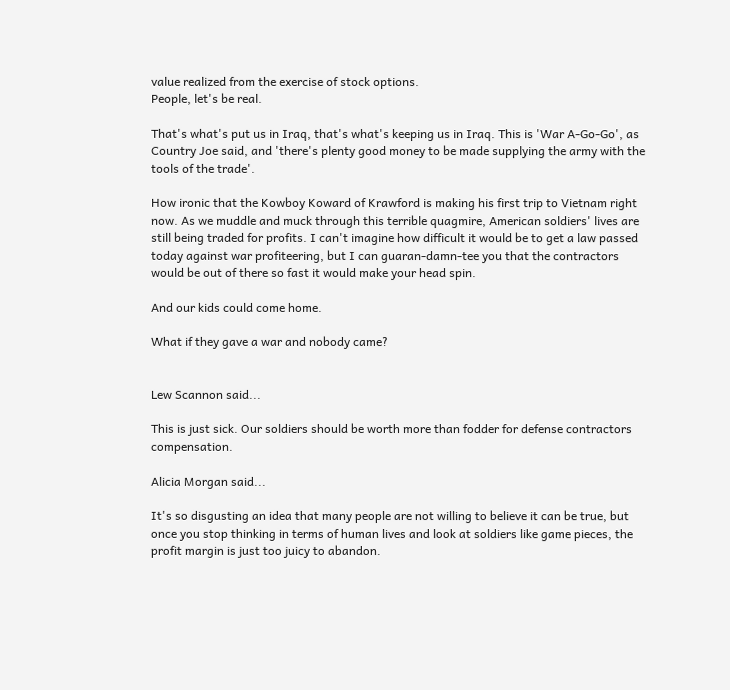value realized from the exercise of stock options.
People, let's be real.

That's what's put us in Iraq, that's what's keeping us in Iraq. This is 'War A-Go-Go', as Country Joe said, and 'there's plenty good money to be made supplying the army with the tools of the trade'.

How ironic that the Kowboy Koward of Krawford is making his first trip to Vietnam right now. As we muddle and muck through this terrible quagmire, American soldiers' lives are still being traded for profits. I can't imagine how difficult it would be to get a law passed today against war profiteering, but I can guaran-damn-tee you that the contractors would be out of there so fast it would make your head spin.

And our kids could come home.

What if they gave a war and nobody came?


Lew Scannon said...

This is just sick. Our soldiers should be worth more than fodder for defense contractors compensation.

Alicia Morgan said...

It's so disgusting an idea that many people are not willing to believe it can be true, but once you stop thinking in terms of human lives and look at soldiers like game pieces, the profit margin is just too juicy to abandon.